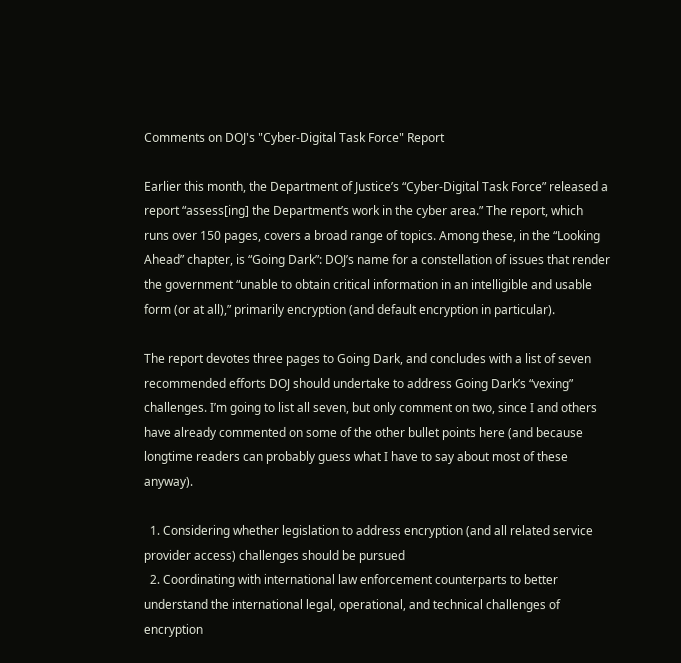Comments on DOJ's "Cyber-Digital Task Force" Report

Earlier this month, the Department of Justice’s “Cyber-Digital Task Force” released a report “assess[ing] the Department’s work in the cyber area.” The report, which runs over 150 pages, covers a broad range of topics. Among these, in the “Looking Ahead” chapter, is “Going Dark”: DOJ’s name for a constellation of issues that render the government “unable to obtain critical information in an intelligible and usable form (or at all),” primarily encryption (and default encryption in particular).

The report devotes three pages to Going Dark, and concludes with a list of seven recommended efforts DOJ should undertake to address Going Dark’s “vexing” challenges. I’m going to list all seven, but only comment on two, since I and others have already commented on some of the other bullet points here (and because longtime readers can probably guess what I have to say about most of these anyway).

  1. Considering whether legislation to address encryption (and all related service provider access) challenges should be pursued
  2. Coordinating with international law enforcement counterparts to better understand the international legal, operational, and technical challenges of encryption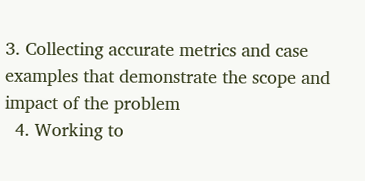3. Collecting accurate metrics and case examples that demonstrate the scope and impact of the problem
  4. Working to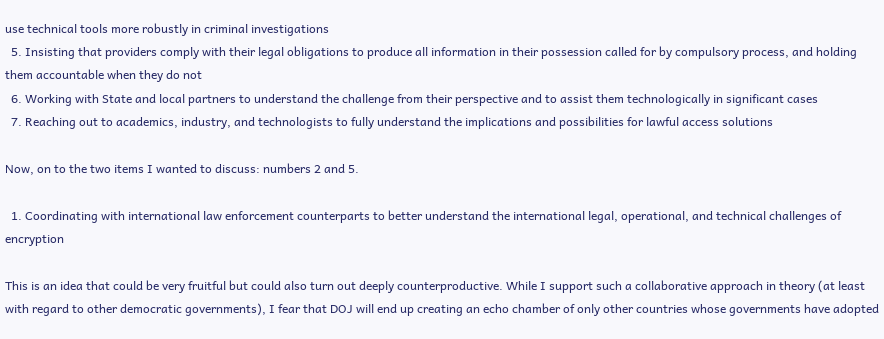use technical tools more robustly in criminal investigations
  5. Insisting that providers comply with their legal obligations to produce all information in their possession called for by compulsory process, and holding them accountable when they do not
  6. Working with State and local partners to understand the challenge from their perspective and to assist them technologically in significant cases
  7. Reaching out to academics, industry, and technologists to fully understand the implications and possibilities for lawful access solutions

Now, on to the two items I wanted to discuss: numbers 2 and 5.

  1. Coordinating with international law enforcement counterparts to better understand the international legal, operational, and technical challenges of encryption

This is an idea that could be very fruitful but could also turn out deeply counterproductive. While I support such a collaborative approach in theory (at least with regard to other democratic governments), I fear that DOJ will end up creating an echo chamber of only other countries whose governments have adopted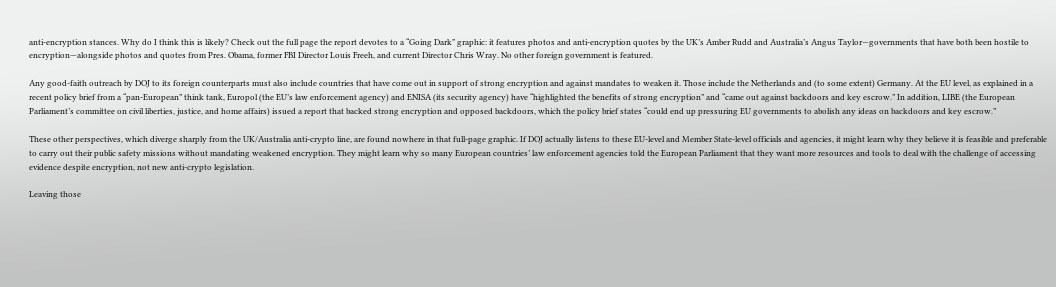anti-encryption stances. Why do I think this is likely? Check out the full page the report devotes to a “Going Dark” graphic: it features photos and anti-encryption quotes by the UK’s Amber Rudd and Australia’s Angus Taylor—governments that have both been hostile to encryption—alongside photos and quotes from Pres. Obama, former FBI Director Louis Freeh, and current Director Chris Wray. No other foreign government is featured.

Any good-faith outreach by DOJ to its foreign counterparts must also include countries that have come out in support of strong encryption and against mandates to weaken it. Those include the Netherlands and (to some extent) Germany. At the EU level, as explained in a recent policy brief from a “pan-European” think tank, Europol (the EU’s law enforcement agency) and ENISA (its security agency) have “highlighted the benefits of strong encryption” and “came out against backdoors and key escrow.” In addition, LIBE (the European Parliament’s committee on civil liberties, justice, and home affairs) issued a report that backed strong encryption and opposed backdoors, which the policy brief states “could end up pressuring EU governments to abolish any ideas on backdoors and key escrow.”

These other perspectives, which diverge sharply from the UK/Australia anti-crypto line, are found nowhere in that full-page graphic. If DOJ actually listens to these EU-level and Member State-level officials and agencies, it might learn why they believe it is feasible and preferable to carry out their public safety missions without mandating weakened encryption. They might learn why so many European countries’ law enforcement agencies told the European Parliament that they want more resources and tools to deal with the challenge of accessing evidence despite encryption, not new anti-crypto legislation.

Leaving those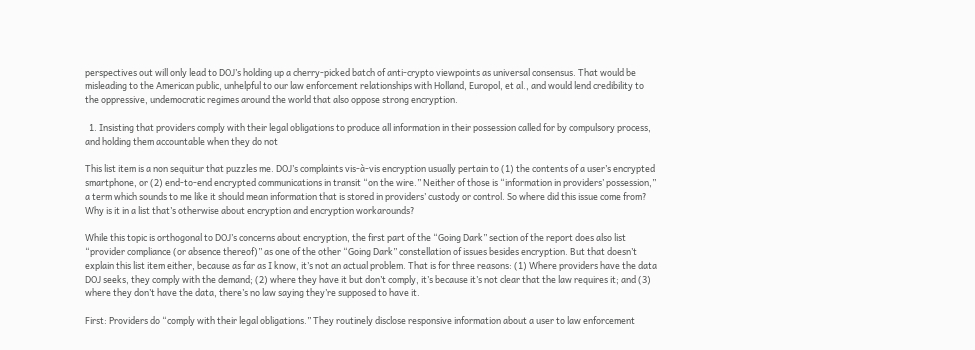perspectives out will only lead to DOJ’s holding up a cherry-picked batch of anti-crypto viewpoints as universal consensus. That would be misleading to the American public, unhelpful to our law enforcement relationships with Holland, Europol, et al., and would lend credibility to the oppressive, undemocratic regimes around the world that also oppose strong encryption.

  1. Insisting that providers comply with their legal obligations to produce all information in their possession called for by compulsory process, and holding them accountable when they do not

This list item is a non sequitur that puzzles me. DOJ’s complaints vis-à-vis encryption usually pertain to (1) the contents of a user’s encrypted smartphone, or (2) end-to-end encrypted communications in transit “on the wire.” Neither of those is “information in providers’ possession,” a term which sounds to me like it should mean information that is stored in providers’ custody or control. So where did this issue come from? Why is it in a list that’s otherwise about encryption and encryption workarounds?

While this topic is orthogonal to DOJ’s concerns about encryption, the first part of the “Going Dark” section of the report does also list “provider compliance (or absence thereof)” as one of the other “Going Dark” constellation of issues besides encryption. But that doesn’t explain this list item either, because as far as I know, it’s not an actual problem. That is for three reasons: (1) Where providers have the data DOJ seeks, they comply with the demand; (2) where they have it but don’t comply, it’s because it’s not clear that the law requires it; and (3) where they don’t have the data, there’s no law saying they’re supposed to have it.

First: Providers do “comply with their legal obligations.” They routinely disclose responsive information about a user to law enforcement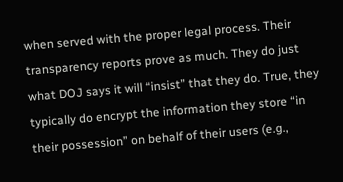when served with the proper legal process. Their transparency reports prove as much. They do just what DOJ says it will “insist” that they do. True, they typically do encrypt the information they store “in their possession” on behalf of their users (e.g.,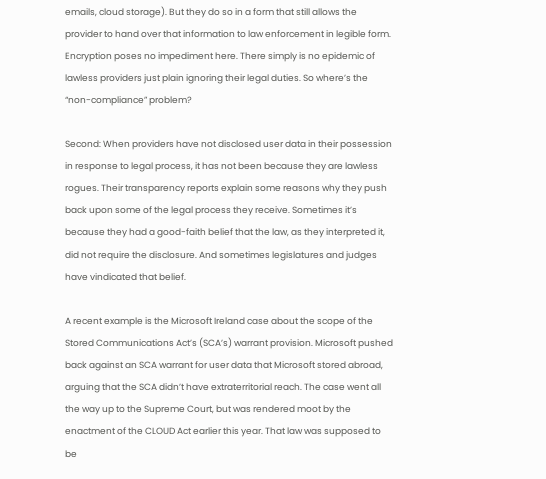emails, cloud storage). But they do so in a form that still allows the provider to hand over that information to law enforcement in legible form. Encryption poses no impediment here. There simply is no epidemic of lawless providers just plain ignoring their legal duties. So where’s the “non-compliance” problem?

Second: When providers have not disclosed user data in their possession in response to legal process, it has not been because they are lawless rogues. Their transparency reports explain some reasons why they push back upon some of the legal process they receive. Sometimes it’s because they had a good-faith belief that the law, as they interpreted it, did not require the disclosure. And sometimes legislatures and judges have vindicated that belief.

A recent example is the Microsoft Ireland case about the scope of the Stored Communications Act’s (SCA’s) warrant provision. Microsoft pushed back against an SCA warrant for user data that Microsoft stored abroad, arguing that the SCA didn’t have extraterritorial reach. The case went all the way up to the Supreme Court, but was rendered moot by the enactment of the CLOUD Act earlier this year. That law was supposed to be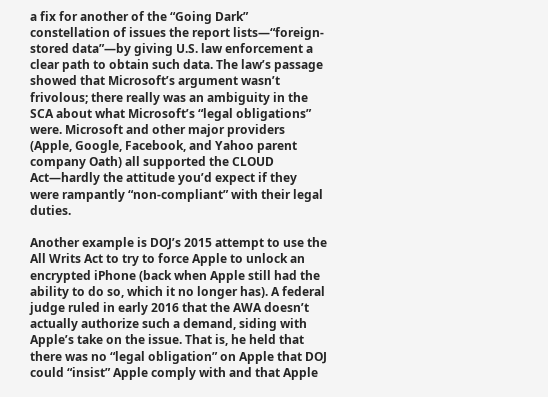a fix for another of the “Going Dark” constellation of issues the report lists—“foreign-stored data”—by giving U.S. law enforcement a clear path to obtain such data. The law’s passage showed that Microsoft’s argument wasn’t frivolous; there really was an ambiguity in the SCA about what Microsoft’s “legal obligations” were. Microsoft and other major providers (Apple, Google, Facebook, and Yahoo parent company Oath) all supported the CLOUD Act—hardly the attitude you’d expect if they were rampantly “non-compliant” with their legal duties.

Another example is DOJ’s 2015 attempt to use the All Writs Act to try to force Apple to unlock an encrypted iPhone (back when Apple still had the ability to do so, which it no longer has). A federal judge ruled in early 2016 that the AWA doesn’t actually authorize such a demand, siding with Apple’s take on the issue. That is, he held that there was no “legal obligation” on Apple that DOJ could “insist” Apple comply with and that Apple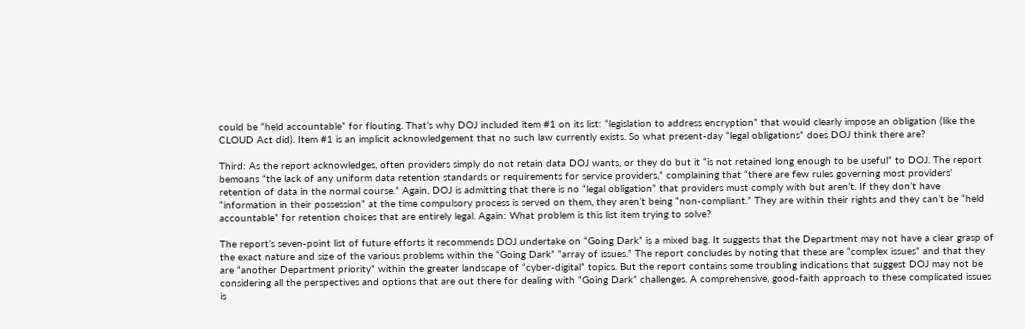could be “held accountable” for flouting. That’s why DOJ included item #1 on its list: “legislation to address encryption” that would clearly impose an obligation (like the CLOUD Act did). Item #1 is an implicit acknowledgement that no such law currently exists. So what present-day “legal obligations” does DOJ think there are?

Third: As the report acknowledges, often providers simply do not retain data DOJ wants, or they do but it “is not retained long enough to be useful” to DOJ. The report bemoans “the lack of any uniform data retention standards or requirements for service providers,” complaining that “there are few rules governing most providers’ retention of data in the normal course.” Again, DOJ is admitting that there is no “legal obligation” that providers must comply with but aren’t. If they don’t have “information in their possession” at the time compulsory process is served on them, they aren’t being “non-compliant.” They are within their rights and they can’t be “held accountable” for retention choices that are entirely legal. Again: What problem is this list item trying to solve?

The report’s seven-point list of future efforts it recommends DOJ undertake on “Going Dark” is a mixed bag. It suggests that the Department may not have a clear grasp of the exact nature and size of the various problems within the “Going Dark” “array of issues.” The report concludes by noting that these are “complex issues” and that they are “another Department priority” within the greater landscape of “cyber-digital” topics. But the report contains some troubling indications that suggest DOJ may not be considering all the perspectives and options that are out there for dealing with “Going Dark” challenges. A comprehensive, good-faith approach to these complicated issues is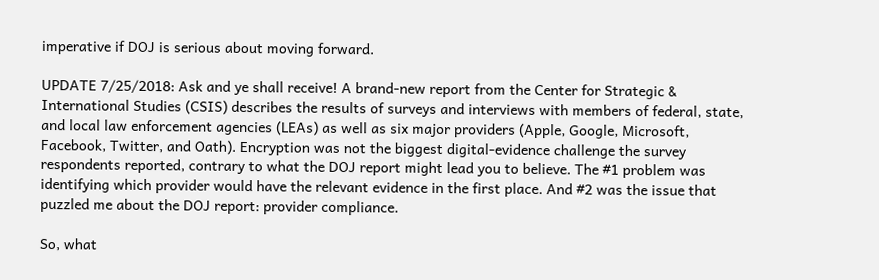imperative if DOJ is serious about moving forward.

UPDATE 7/25/2018: Ask and ye shall receive! A brand-new report from the Center for Strategic & International Studies (CSIS) describes the results of surveys and interviews with members of federal, state, and local law enforcement agencies (LEAs) as well as six major providers (Apple, Google, Microsoft, Facebook, Twitter, and Oath). Encryption was not the biggest digital-evidence challenge the survey respondents reported, contrary to what the DOJ report might lead you to believe. The #1 problem was identifying which provider would have the relevant evidence in the first place. And #2 was the issue that puzzled me about the DOJ report: provider compliance.

So, what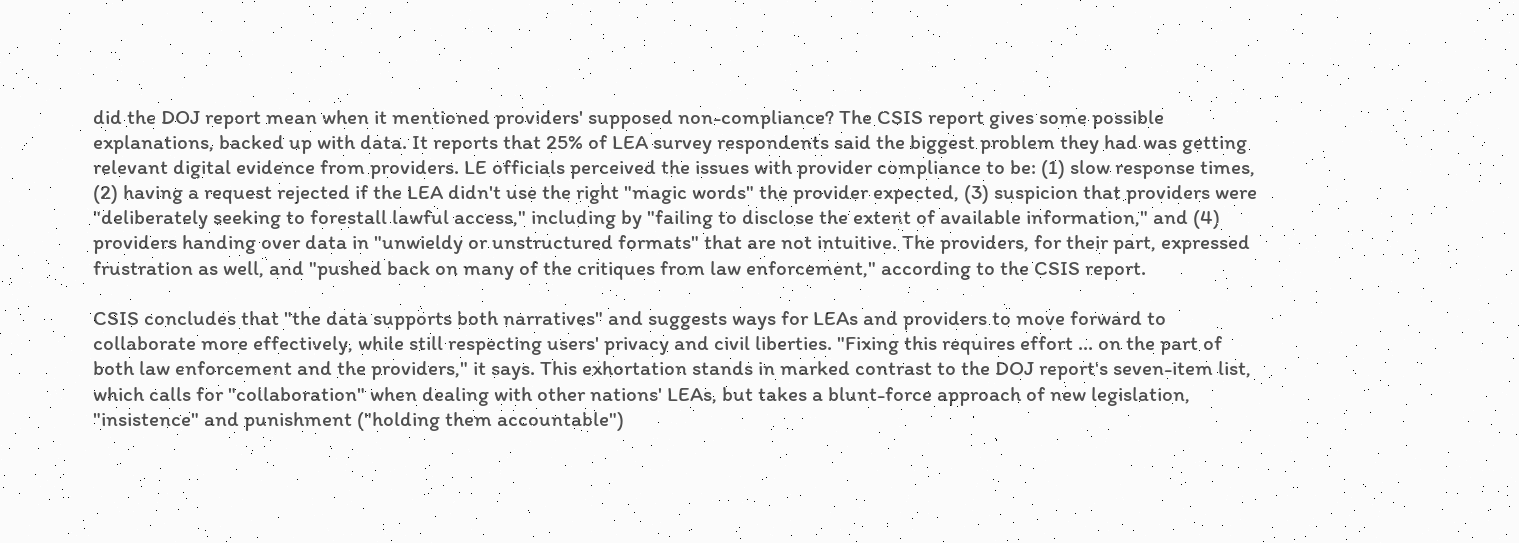did the DOJ report mean when it mentioned providers' supposed non-compliance? The CSIS report gives some possible explanations, backed up with data. It reports that 25% of LEA survey respondents said the biggest problem they had was getting relevant digital evidence from providers. LE officials perceived the issues with provider compliance to be: (1) slow response times, (2) having a request rejected if the LEA didn't use the right "magic words" the provider expected, (3) suspicion that providers were "deliberately seeking to forestall lawful access," including by "failing to disclose the extent of available information," and (4) providers handing over data in "unwieldy or unstructured formats" that are not intuitive. The providers, for their part, expressed frustration as well, and "pushed back on many of the critiques from law enforcement," according to the CSIS report.

CSIS concludes that "the data supports both narratives" and suggests ways for LEAs and providers to move forward to collaborate more effectively, while still respecting users' privacy and civil liberties. "Fixing this requires effort ... on the part of both law enforcement and the providers," it says. This exhortation stands in marked contrast to the DOJ report's seven-item list, which calls for "collaboration" when dealing with other nations' LEAs, but takes a blunt-force approach of new legislation, "insistence" and punishment ("holding them accountable")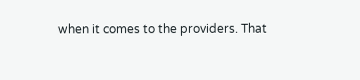when it comes to the providers. That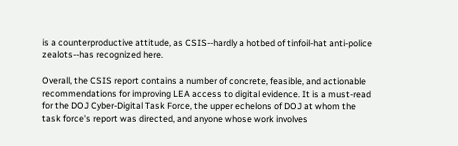is a counterproductive attitude, as CSIS--hardly a hotbed of tinfoil-hat anti-police zealots--has recognized here.

Overall, the CSIS report contains a number of concrete, feasible, and actionable recommendations for improving LEA access to digital evidence. It is a must-read for the DOJ Cyber-Digital Task Force, the upper echelons of DOJ at whom the task force's report was directed, and anyone whose work involves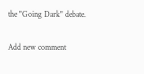the "Going Dark" debate.

Add new comment